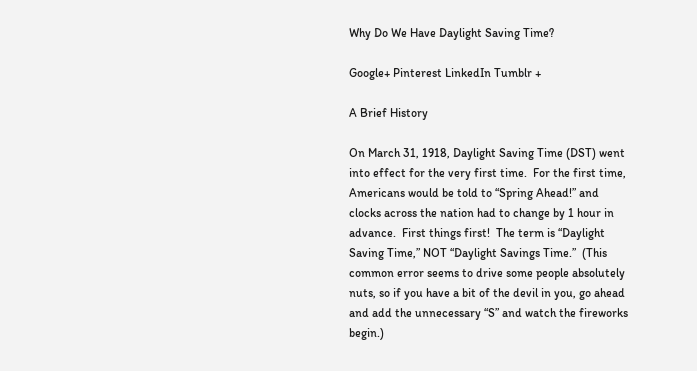Why Do We Have Daylight Saving Time?

Google+ Pinterest LinkedIn Tumblr +

A Brief History

On March 31, 1918, Daylight Saving Time (DST) went into effect for the very first time.  For the first time, Americans would be told to “Spring Ahead!” and clocks across the nation had to change by 1 hour in advance.  First things first!  The term is “Daylight Saving Time,” NOT “Daylight Savings Time.”  (This common error seems to drive some people absolutely nuts, so if you have a bit of the devil in you, go ahead and add the unnecessary “S” and watch the fireworks begin.)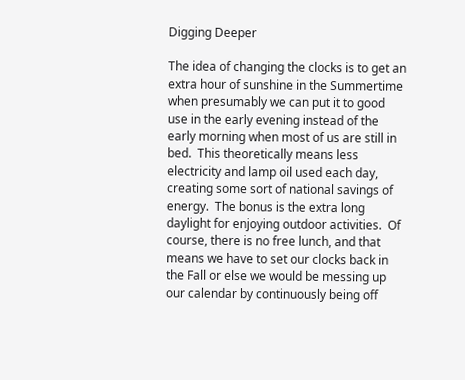Digging Deeper

The idea of changing the clocks is to get an extra hour of sunshine in the Summertime when presumably we can put it to good use in the early evening instead of the early morning when most of us are still in bed.  This theoretically means less electricity and lamp oil used each day, creating some sort of national savings of energy.  The bonus is the extra long daylight for enjoying outdoor activities.  Of course, there is no free lunch, and that means we have to set our clocks back in the Fall or else we would be messing up our calendar by continuously being off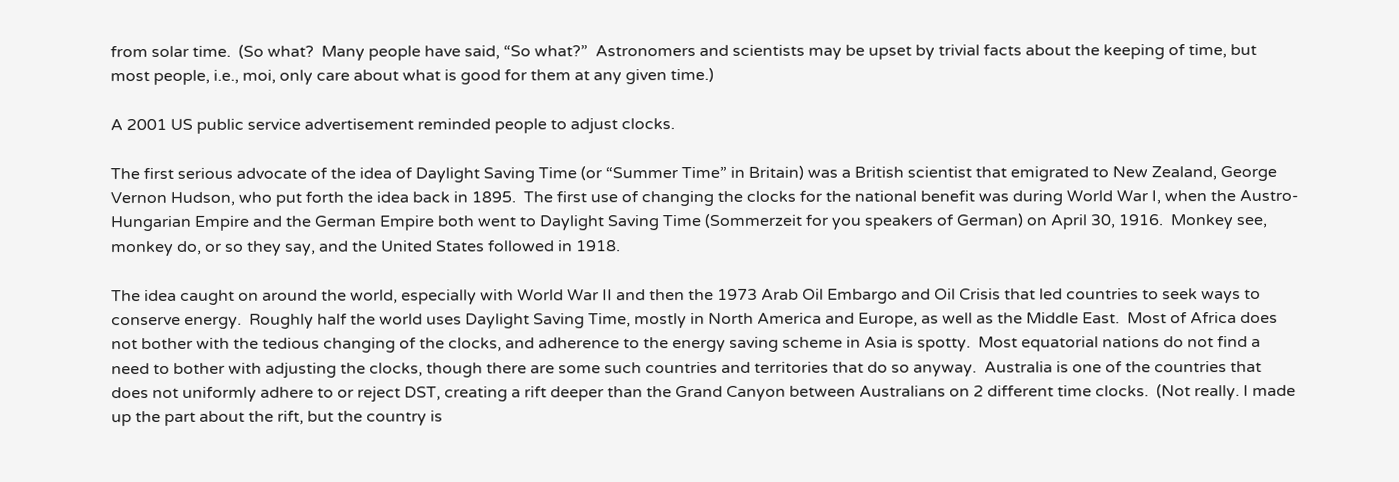from solar time.  (So what?  Many people have said, “So what?”  Astronomers and scientists may be upset by trivial facts about the keeping of time, but most people, i.e., moi, only care about what is good for them at any given time.)

A 2001 US public service advertisement reminded people to adjust clocks.

The first serious advocate of the idea of Daylight Saving Time (or “Summer Time” in Britain) was a British scientist that emigrated to New Zealand, George Vernon Hudson, who put forth the idea back in 1895.  The first use of changing the clocks for the national benefit was during World War I, when the Austro-Hungarian Empire and the German Empire both went to Daylight Saving Time (Sommerzeit for you speakers of German) on April 30, 1916.  Monkey see, monkey do, or so they say, and the United States followed in 1918.

The idea caught on around the world, especially with World War II and then the 1973 Arab Oil Embargo and Oil Crisis that led countries to seek ways to conserve energy.  Roughly half the world uses Daylight Saving Time, mostly in North America and Europe, as well as the Middle East.  Most of Africa does not bother with the tedious changing of the clocks, and adherence to the energy saving scheme in Asia is spotty.  Most equatorial nations do not find a need to bother with adjusting the clocks, though there are some such countries and territories that do so anyway.  Australia is one of the countries that does not uniformly adhere to or reject DST, creating a rift deeper than the Grand Canyon between Australians on 2 different time clocks.  (Not really. I made up the part about the rift, but the country is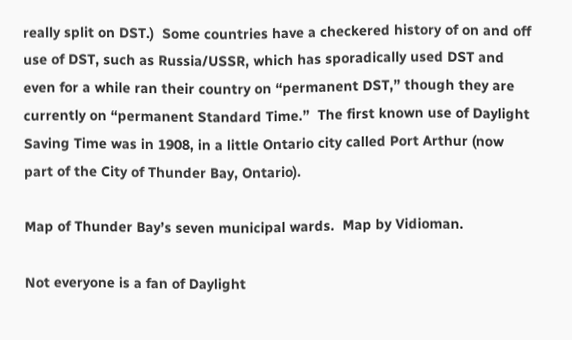really split on DST.)  Some countries have a checkered history of on and off use of DST, such as Russia/USSR, which has sporadically used DST and even for a while ran their country on “permanent DST,” though they are currently on “permanent Standard Time.”  The first known use of Daylight Saving Time was in 1908, in a little Ontario city called Port Arthur (now part of the City of Thunder Bay, Ontario).

Map of Thunder Bay’s seven municipal wards.  Map by Vidioman.

Not everyone is a fan of Daylight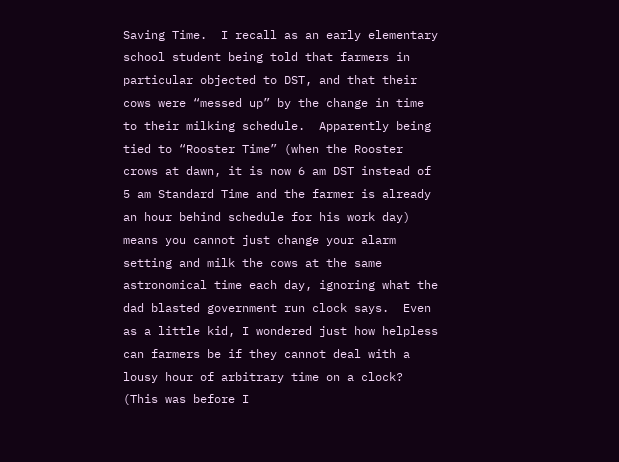Saving Time.  I recall as an early elementary school student being told that farmers in particular objected to DST, and that their cows were “messed up” by the change in time to their milking schedule.  Apparently being tied to “Rooster Time” (when the Rooster crows at dawn, it is now 6 am DST instead of 5 am Standard Time and the farmer is already an hour behind schedule for his work day) means you cannot just change your alarm setting and milk the cows at the same astronomical time each day, ignoring what the dad blasted government run clock says.  Even as a little kid, I wondered just how helpless can farmers be if they cannot deal with a lousy hour of arbitrary time on a clock?  (This was before I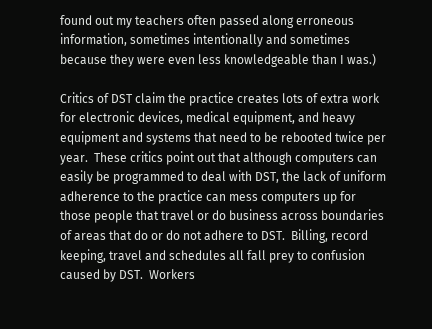found out my teachers often passed along erroneous information, sometimes intentionally and sometimes because they were even less knowledgeable than I was.)

Critics of DST claim the practice creates lots of extra work for electronic devices, medical equipment, and heavy equipment and systems that need to be rebooted twice per year.  These critics point out that although computers can easily be programmed to deal with DST, the lack of uniform adherence to the practice can mess computers up for those people that travel or do business across boundaries of areas that do or do not adhere to DST.  Billing, record keeping, travel and schedules all fall prey to confusion caused by DST.  Workers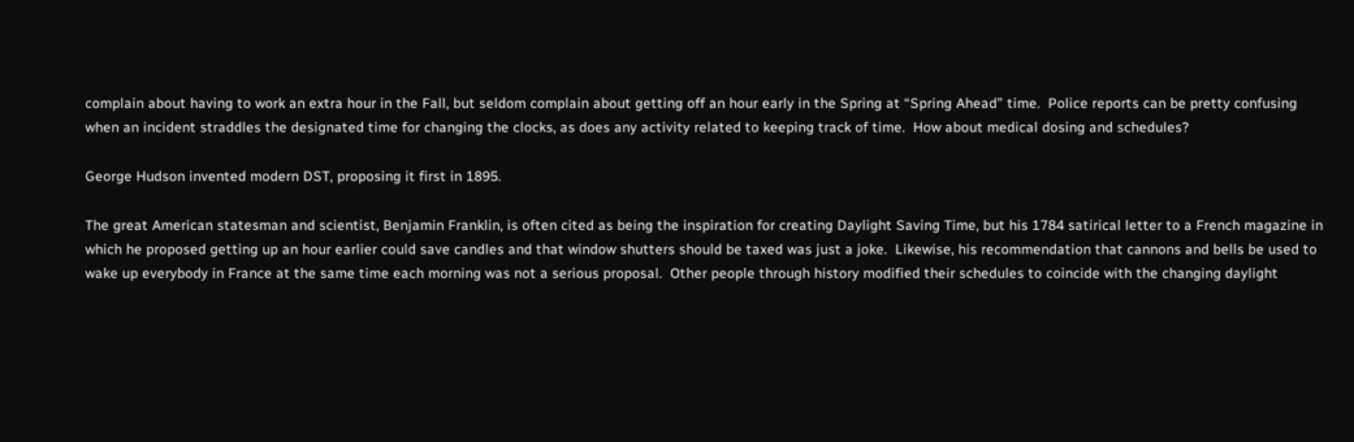complain about having to work an extra hour in the Fall, but seldom complain about getting off an hour early in the Spring at “Spring Ahead” time.  Police reports can be pretty confusing when an incident straddles the designated time for changing the clocks, as does any activity related to keeping track of time.  How about medical dosing and schedules?

George Hudson invented modern DST, proposing it first in 1895.

The great American statesman and scientist, Benjamin Franklin, is often cited as being the inspiration for creating Daylight Saving Time, but his 1784 satirical letter to a French magazine in which he proposed getting up an hour earlier could save candles and that window shutters should be taxed was just a joke.  Likewise, his recommendation that cannons and bells be used to wake up everybody in France at the same time each morning was not a serious proposal.  Other people through history modified their schedules to coincide with the changing daylight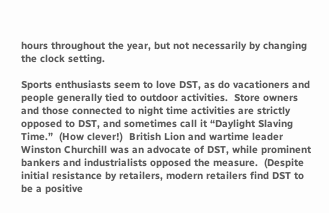hours throughout the year, but not necessarily by changing the clock setting.

Sports enthusiasts seem to love DST, as do vacationers and people generally tied to outdoor activities.  Store owners and those connected to night time activities are strictly opposed to DST, and sometimes call it “Daylight Slaving Time.”  (How clever!)  British Lion and wartime leader Winston Churchill was an advocate of DST, while prominent bankers and industrialists opposed the measure.  (Despite initial resistance by retailers, modern retailers find DST to be a positive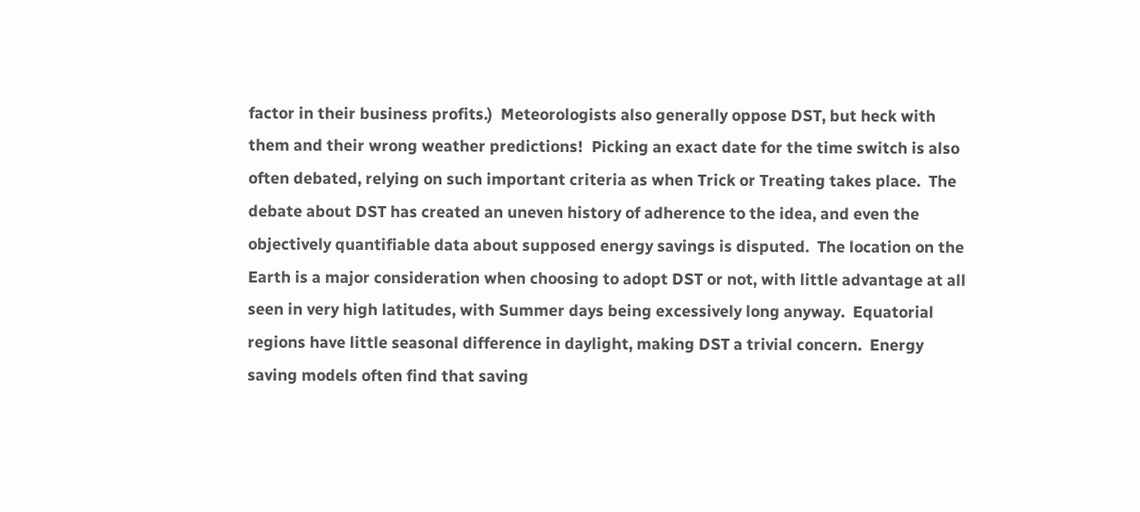factor in their business profits.)  Meteorologists also generally oppose DST, but heck with them and their wrong weather predictions!  Picking an exact date for the time switch is also often debated, relying on such important criteria as when Trick or Treating takes place.  The debate about DST has created an uneven history of adherence to the idea, and even the objectively quantifiable data about supposed energy savings is disputed.  The location on the Earth is a major consideration when choosing to adopt DST or not, with little advantage at all seen in very high latitudes, with Summer days being excessively long anyway.  Equatorial regions have little seasonal difference in daylight, making DST a trivial concern.  Energy saving models often find that saving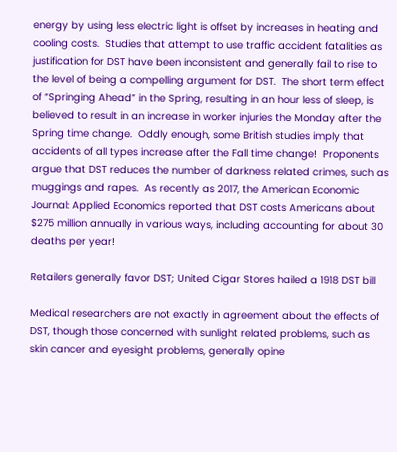energy by using less electric light is offset by increases in heating and cooling costs.  Studies that attempt to use traffic accident fatalities as justification for DST have been inconsistent and generally fail to rise to the level of being a compelling argument for DST.  The short term effect of “Springing Ahead” in the Spring, resulting in an hour less of sleep, is believed to result in an increase in worker injuries the Monday after the Spring time change.  Oddly enough, some British studies imply that accidents of all types increase after the Fall time change!  Proponents argue that DST reduces the number of darkness related crimes, such as muggings and rapes.  As recently as 2017, the American Economic Journal: Applied Economics reported that DST costs Americans about $275 million annually in various ways, including accounting for about 30 deaths per year!

Retailers generally favor DST; United Cigar Stores hailed a 1918 DST bill

Medical researchers are not exactly in agreement about the effects of DST, though those concerned with sunlight related problems, such as skin cancer and eyesight problems, generally opine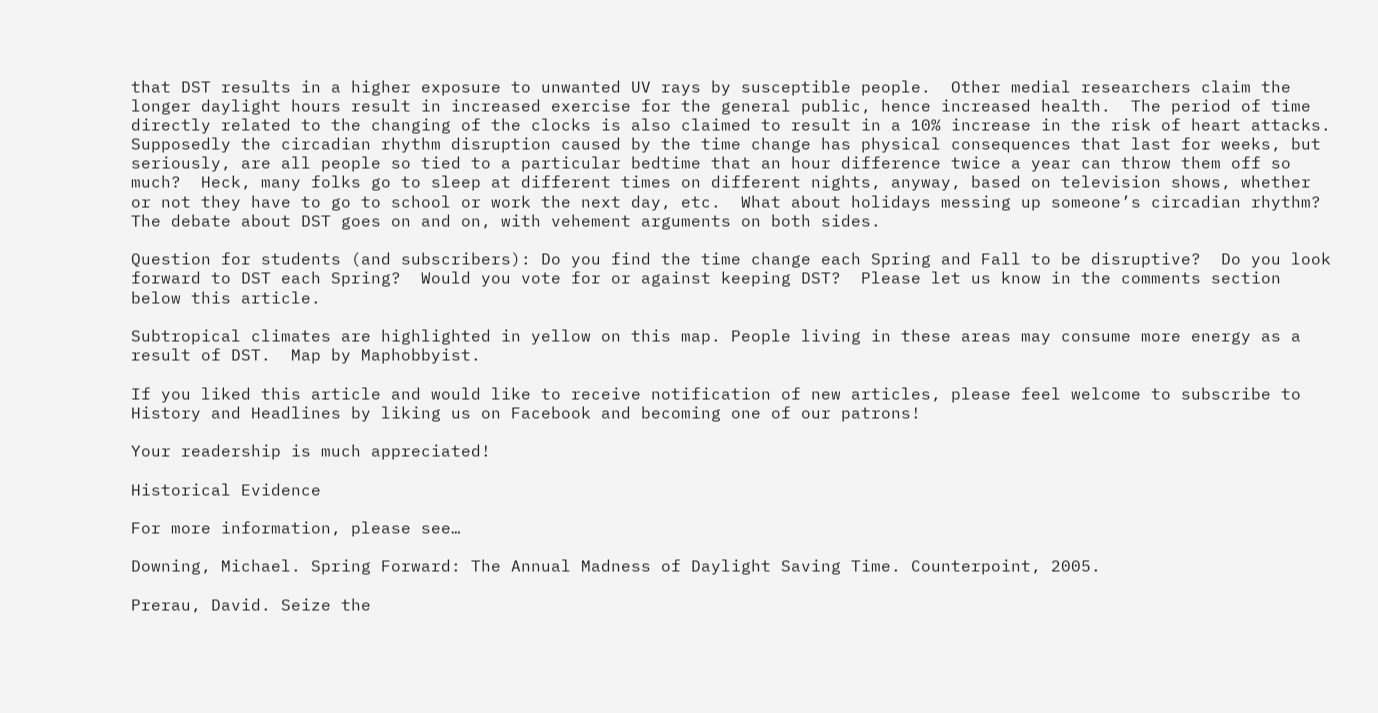that DST results in a higher exposure to unwanted UV rays by susceptible people.  Other medial researchers claim the longer daylight hours result in increased exercise for the general public, hence increased health.  The period of time directly related to the changing of the clocks is also claimed to result in a 10% increase in the risk of heart attacks.  Supposedly the circadian rhythm disruption caused by the time change has physical consequences that last for weeks, but seriously, are all people so tied to a particular bedtime that an hour difference twice a year can throw them off so much?  Heck, many folks go to sleep at different times on different nights, anyway, based on television shows, whether or not they have to go to school or work the next day, etc.  What about holidays messing up someone’s circadian rhythm?  The debate about DST goes on and on, with vehement arguments on both sides.

Question for students (and subscribers): Do you find the time change each Spring and Fall to be disruptive?  Do you look forward to DST each Spring?  Would you vote for or against keeping DST?  Please let us know in the comments section below this article.

Subtropical climates are highlighted in yellow on this map. People living in these areas may consume more energy as a result of DST.  Map by Maphobbyist.

If you liked this article and would like to receive notification of new articles, please feel welcome to subscribe to History and Headlines by liking us on Facebook and becoming one of our patrons!

Your readership is much appreciated!

Historical Evidence

For more information, please see…

Downing, Michael. Spring Forward: The Annual Madness of Daylight Saving Time. Counterpoint, 2005.

Prerau, David. Seize the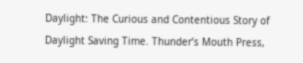Daylight: The Curious and Contentious Story of Daylight Saving Time. Thunder’s Mouth Press,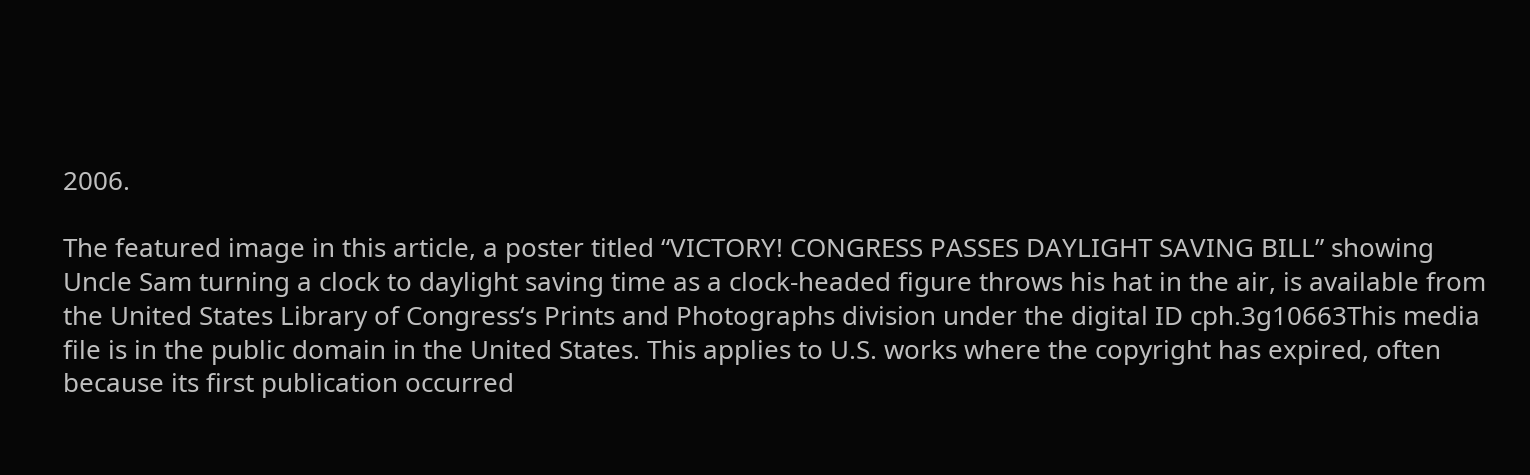2006.

The featured image in this article, a poster titled “VICTORY! CONGRESS PASSES DAYLIGHT SAVING BILL” showing Uncle Sam turning a clock to daylight saving time as a clock-headed figure throws his hat in the air, is available from the United States Library of Congress‘s Prints and Photographs division under the digital ID cph.3g10663This media file is in the public domain in the United States. This applies to U.S. works where the copyright has expired, often because its first publication occurred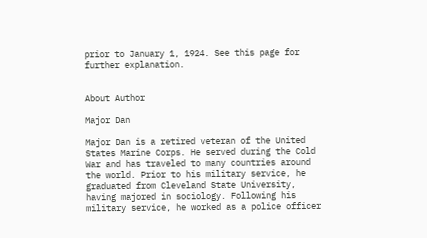prior to January 1, 1924. See this page for further explanation.


About Author

Major Dan

Major Dan is a retired veteran of the United States Marine Corps. He served during the Cold War and has traveled to many countries around the world. Prior to his military service, he graduated from Cleveland State University, having majored in sociology. Following his military service, he worked as a police officer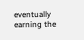eventually earning the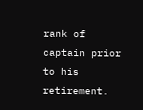rank of captain prior to his retirement.